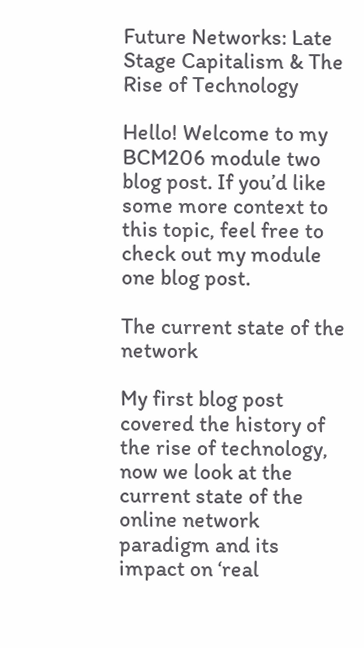Future Networks: Late Stage Capitalism & The Rise of Technology

Hello! Welcome to my BCM206 module two blog post. If you’d like some more context to this topic, feel free to check out my module one blog post.

The current state of the network

My first blog post covered the history of the rise of technology, now we look at the current state of the online network paradigm and its impact on ‘real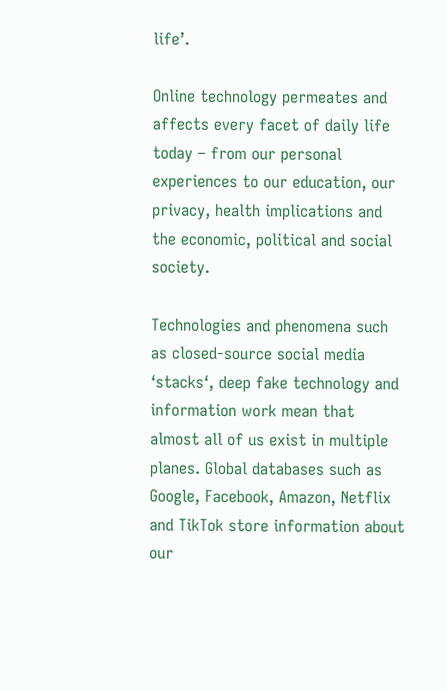life’.

Online technology permeates and affects every facet of daily life today – from our personal experiences to our education, our privacy, health implications and the economic, political and social society.

Technologies and phenomena such as closed-source social media ‘stacks‘, deep fake technology and information work mean that almost all of us exist in multiple planes. Global databases such as Google, Facebook, Amazon, Netflix and TikTok store information about our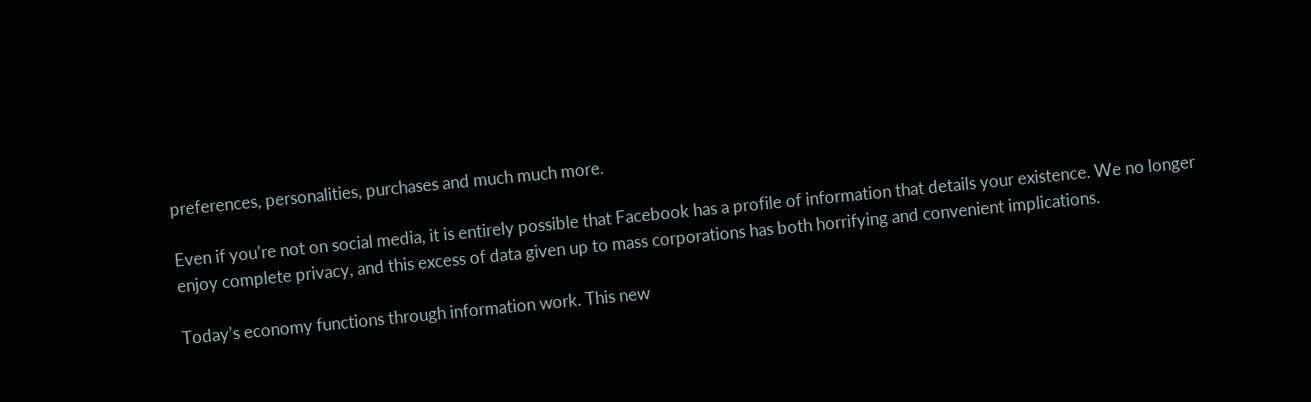preferences, personalities, purchases and much much more.

Even if you’re not on social media, it is entirely possible that Facebook has a profile of information that details your existence. We no longer enjoy complete privacy, and this excess of data given up to mass corporations has both horrifying and convenient implications.

Today’s economy functions through information work. This new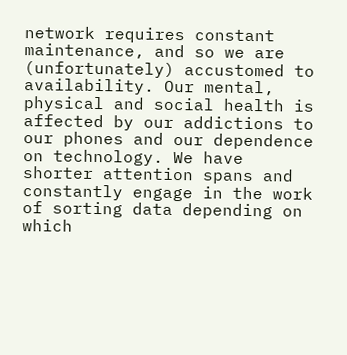network requires constant maintenance, and so we are (unfortunately) accustomed to availability. Our mental, physical and social health is affected by our addictions to our phones and our dependence on technology. We have shorter attention spans and constantly engage in the work of sorting data depending on which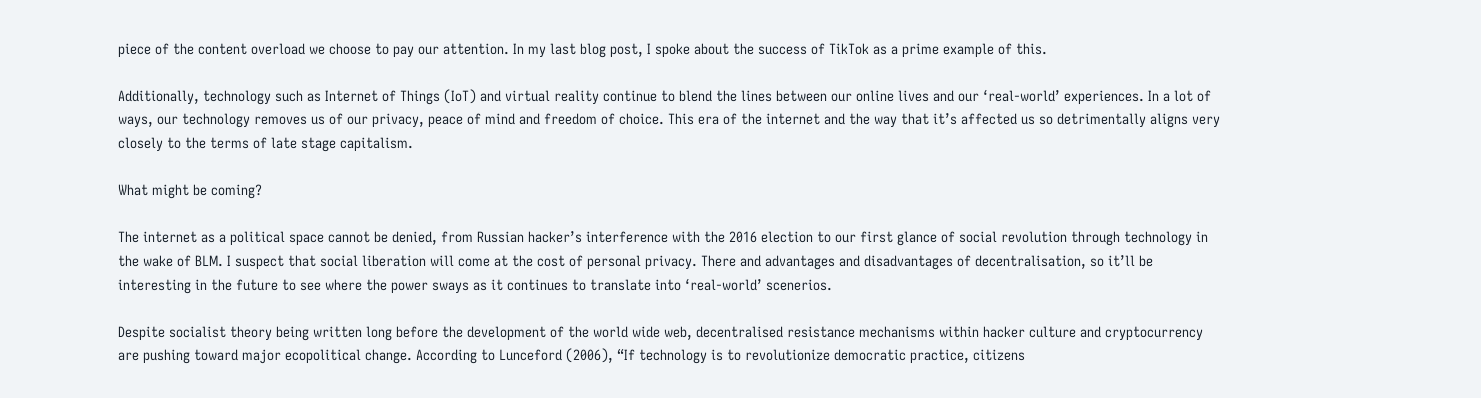piece of the content overload we choose to pay our attention. In my last blog post, I spoke about the success of TikTok as a prime example of this.

Additionally, technology such as Internet of Things (IoT) and virtual reality continue to blend the lines between our online lives and our ‘real-world’ experiences. In a lot of ways, our technology removes us of our privacy, peace of mind and freedom of choice. This era of the internet and the way that it’s affected us so detrimentally aligns very closely to the terms of late stage capitalism.

What might be coming?

The internet as a political space cannot be denied, from Russian hacker’s interference with the 2016 election to our first glance of social revolution through technology in the wake of BLM. I suspect that social liberation will come at the cost of personal privacy. There and advantages and disadvantages of decentralisation, so it’ll be interesting in the future to see where the power sways as it continues to translate into ‘real-world’ scenerios.

Despite socialist theory being written long before the development of the world wide web, decentralised resistance mechanisms within hacker culture and cryptocurrency are pushing toward major ecopolitical change. According to Lunceford (2006), “If technology is to revolutionize democratic practice, citizens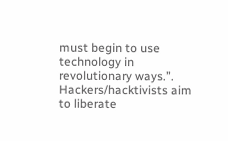must begin to use technology in revolutionary ways.”. Hackers/hacktivists aim to liberate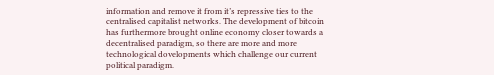information and remove it from it’s repressive ties to the centralised capitalist networks. The development of bitcoin has furthermore brought online economy closer towards a decentralised paradigm, so there are more and more technological dovelopments which challenge our current political paradigm.